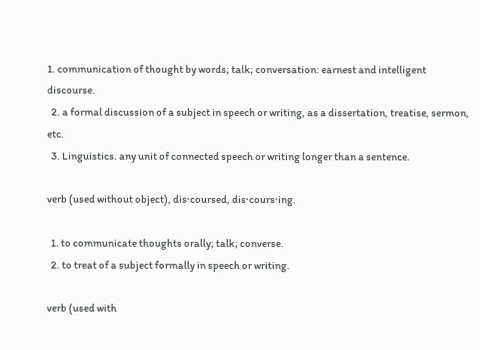1. communication of thought by words; talk; conversation: earnest and intelligent discourse.
  2. a formal discussion of a subject in speech or writing, as a dissertation, treatise, sermon, etc.
  3. Linguistics. any unit of connected speech or writing longer than a sentence.

verb (used without object), dis·coursed, dis·cours·ing.

  1. to communicate thoughts orally; talk; converse.
  2. to treat of a subject formally in speech or writing.

verb (used with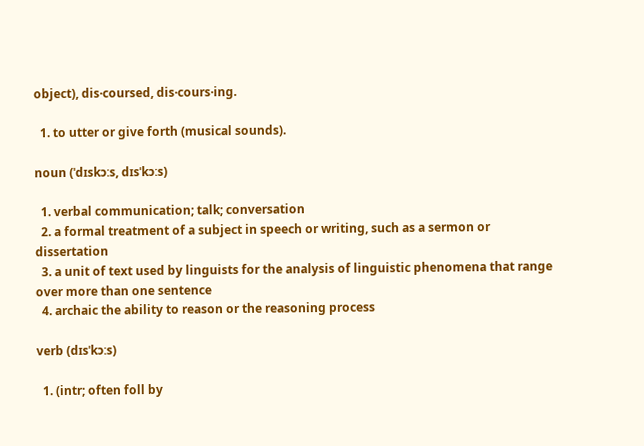object), dis·coursed, dis·cours·ing.

  1. to utter or give forth (musical sounds).

noun (ˈdɪskɔːs, dɪsˈkɔːs)

  1. verbal communication; talk; conversation
  2. a formal treatment of a subject in speech or writing, such as a sermon or dissertation
  3. a unit of text used by linguists for the analysis of linguistic phenomena that range over more than one sentence
  4. archaic the ability to reason or the reasoning process

verb (dɪsˈkɔːs)

  1. (intr; often foll by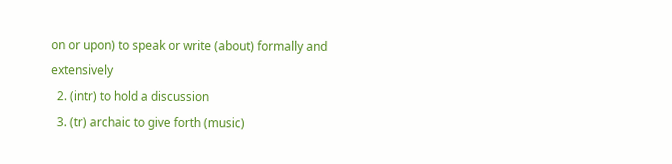on or upon) to speak or write (about) formally and extensively
  2. (intr) to hold a discussion
  3. (tr) archaic to give forth (music)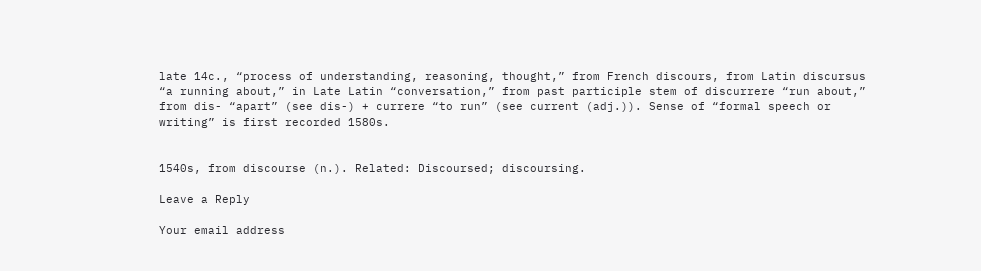late 14c., “process of understanding, reasoning, thought,” from French discours, from Latin discursus “a running about,” in Late Latin “conversation,” from past participle stem of discurrere “run about,” from dis- “apart” (see dis-) + currere “to run” (see current (adj.)). Sense of “formal speech or writing” is first recorded 1580s.


1540s, from discourse (n.). Related: Discoursed; discoursing.

Leave a Reply

Your email address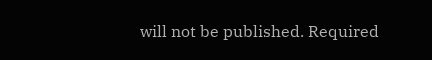will not be published. Required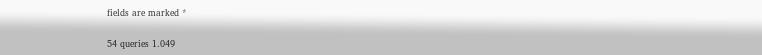fields are marked *

54 queries 1.049